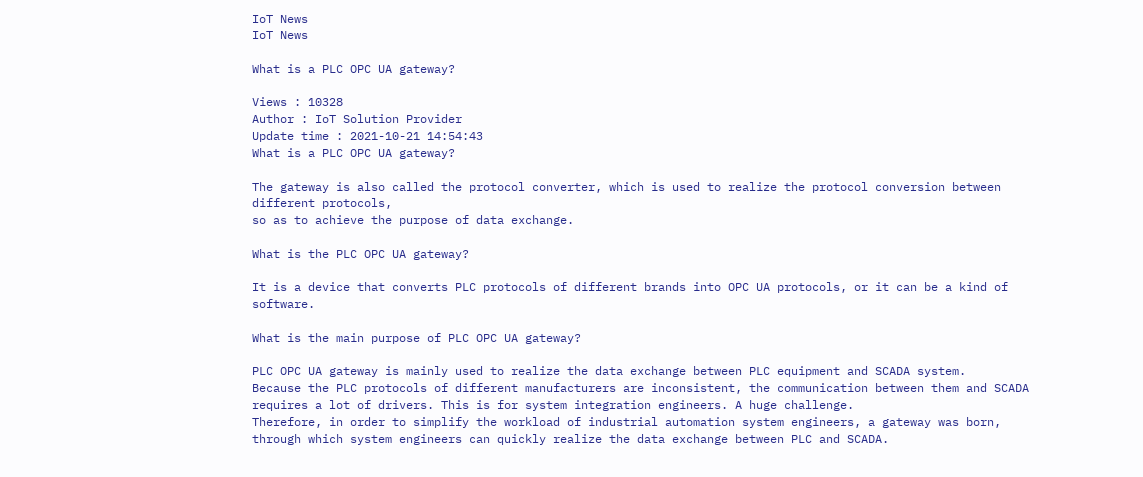IoT News
IoT News

What is a PLC OPC UA gateway?

Views : 10328
Author : IoT Solution Provider
Update time : 2021-10-21 14:54:43
What is a PLC OPC UA gateway?

The gateway is also called the protocol converter, which is used to realize the protocol conversion between different protocols,
so as to achieve the purpose of data exchange.

What is the PLC OPC UA gateway?

It is a device that converts PLC protocols of different brands into OPC UA protocols, or it can be a kind of software.

What is the main purpose of PLC OPC UA gateway?

PLC OPC UA gateway is mainly used to realize the data exchange between PLC equipment and SCADA system.
Because the PLC protocols of different manufacturers are inconsistent, the communication between them and SCADA
requires a lot of drivers. This is for system integration engineers. A huge challenge.
Therefore, in order to simplify the workload of industrial automation system engineers, a gateway was born,
through which system engineers can quickly realize the data exchange between PLC and SCADA.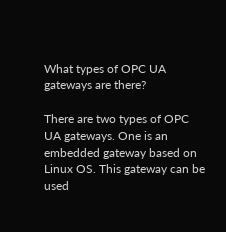What types of OPC UA gateways are there?

There are two types of OPC UA gateways. One is an embedded gateway based on Linux OS. This gateway can be used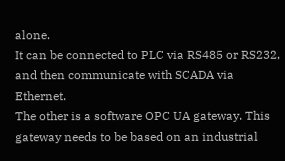alone.
It can be connected to PLC via RS485 or RS232, and then communicate with SCADA via Ethernet.
The other is a software OPC UA gateway. This gateway needs to be based on an industrial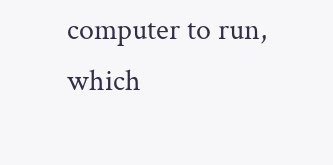computer to run,
which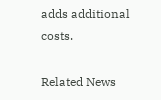adds additional costs.

Related News